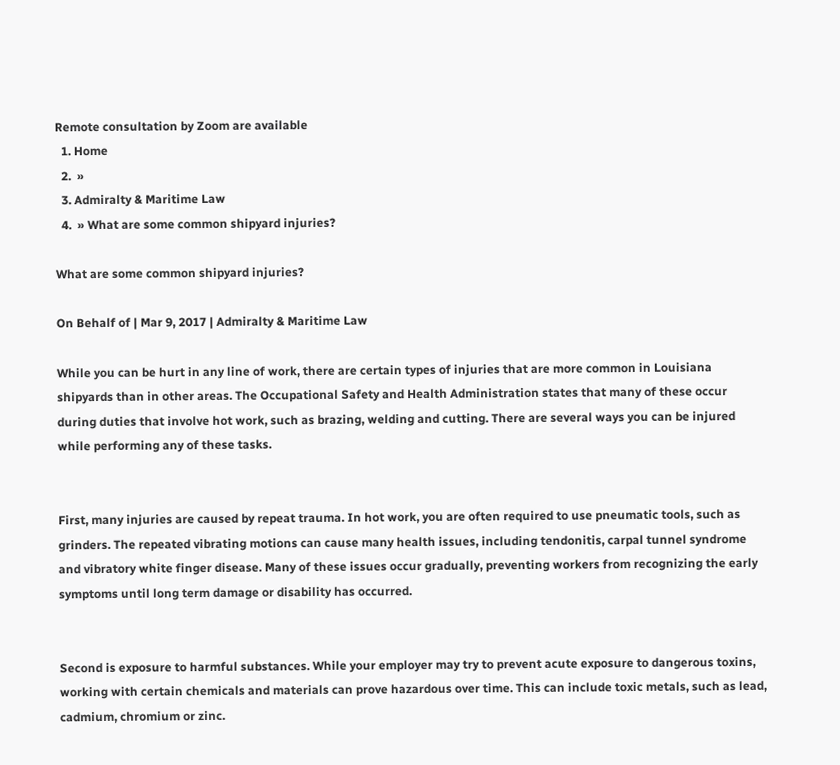Remote consultation by Zoom are available
  1. Home
  2.  »
  3. Admiralty & Maritime Law
  4.  » What are some common shipyard injuries?

What are some common shipyard injuries?

On Behalf of | Mar 9, 2017 | Admiralty & Maritime Law

While you can be hurt in any line of work, there are certain types of injuries that are more common in Louisiana shipyards than in other areas. The Occupational Safety and Health Administration states that many of these occur during duties that involve hot work, such as brazing, welding and cutting. There are several ways you can be injured while performing any of these tasks.


First, many injuries are caused by repeat trauma. In hot work, you are often required to use pneumatic tools, such as grinders. The repeated vibrating motions can cause many health issues, including tendonitis, carpal tunnel syndrome and vibratory white finger disease. Many of these issues occur gradually, preventing workers from recognizing the early symptoms until long term damage or disability has occurred.


Second is exposure to harmful substances. While your employer may try to prevent acute exposure to dangerous toxins, working with certain chemicals and materials can prove hazardous over time. This can include toxic metals, such as lead, cadmium, chromium or zinc.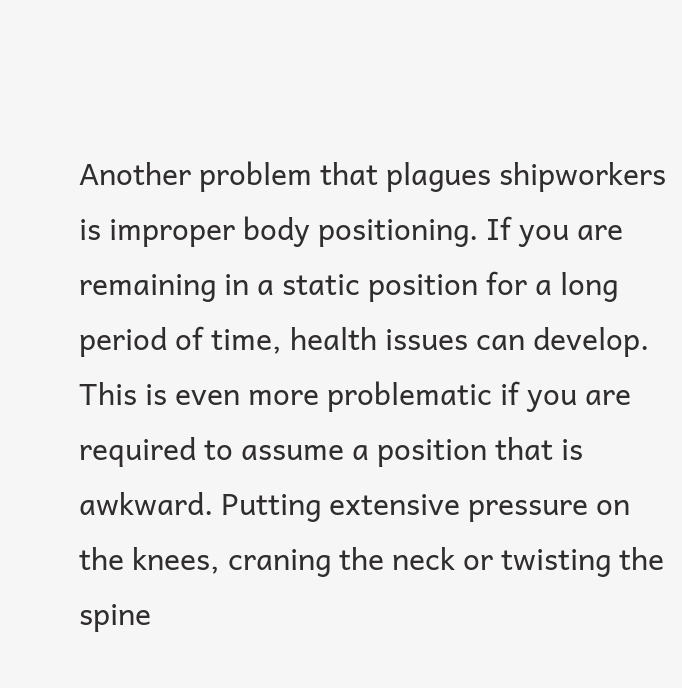Another problem that plagues shipworkers is improper body positioning. If you are remaining in a static position for a long period of time, health issues can develop. This is even more problematic if you are required to assume a position that is awkward. Putting extensive pressure on the knees, craning the neck or twisting the spine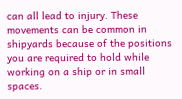can all lead to injury. These movements can be common in shipyards because of the positions you are required to hold while working on a ship or in small spaces.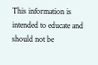This information is intended to educate and should not be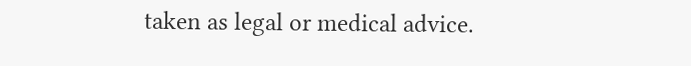taken as legal or medical advice.